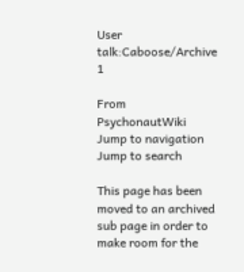User talk:Caboose/Archive 1

From PsychonautWiki
Jump to navigation Jump to search

This page has been moved to an archived sub page in order to make room for the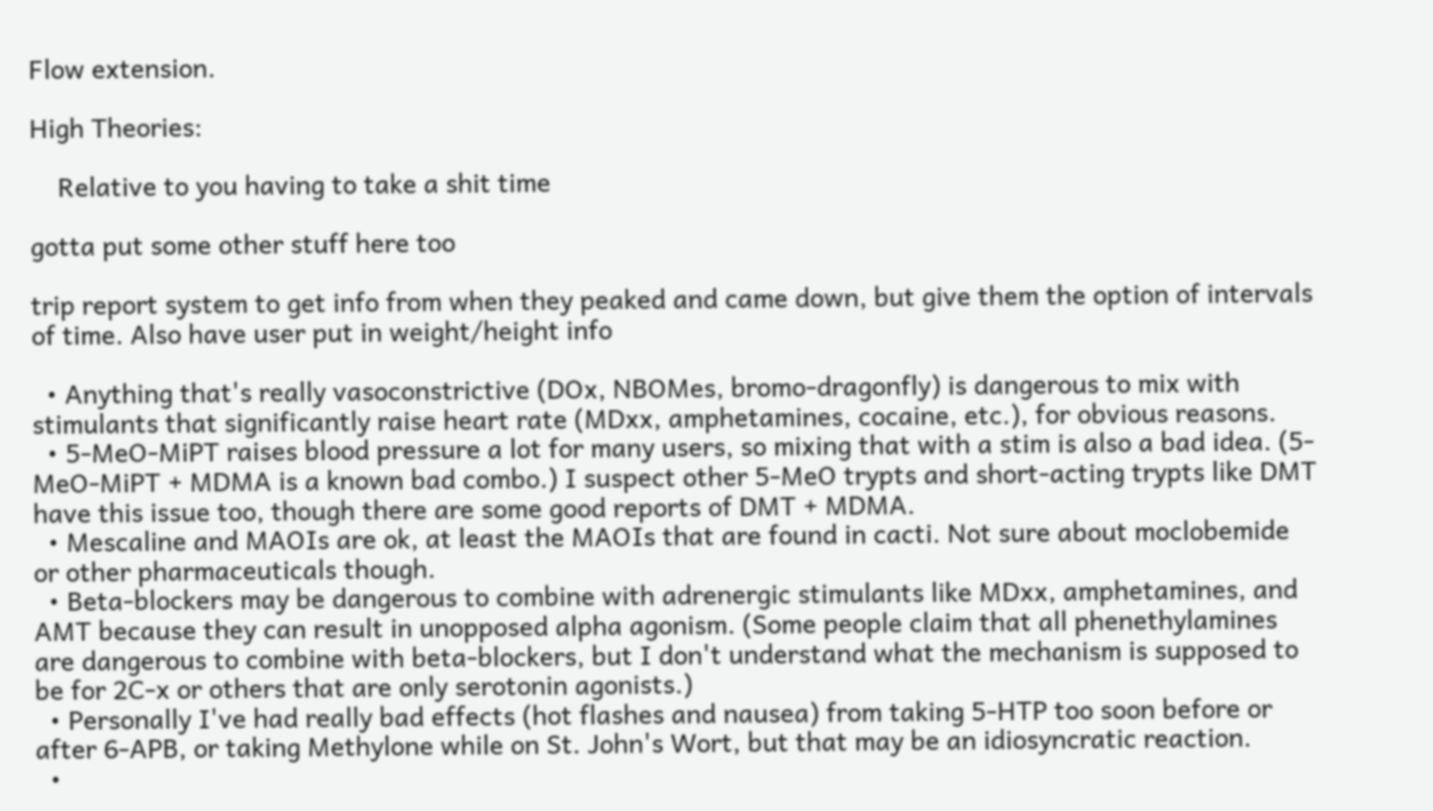Flow extension.

High Theories:

    Relative to you having to take a shit time

gotta put some other stuff here too

trip report system to get info from when they peaked and came down, but give them the option of intervals of time. Also have user put in weight/height info

  • Anything that's really vasoconstrictive (DOx, NBOMes, bromo-dragonfly) is dangerous to mix with stimulants that significantly raise heart rate (MDxx, amphetamines, cocaine, etc.), for obvious reasons.
  • 5-MeO-MiPT raises blood pressure a lot for many users, so mixing that with a stim is also a bad idea. (5-MeO-MiPT + MDMA is a known bad combo.) I suspect other 5-MeO trypts and short-acting trypts like DMT have this issue too, though there are some good reports of DMT + MDMA.
  • Mescaline and MAOIs are ok, at least the MAOIs that are found in cacti. Not sure about moclobemide or other pharmaceuticals though.
  • Beta-blockers may be dangerous to combine with adrenergic stimulants like MDxx, amphetamines, and AMT because they can result in unopposed alpha agonism. (Some people claim that all phenethylamines are dangerous to combine with beta-blockers, but I don't understand what the mechanism is supposed to be for 2C-x or others that are only serotonin agonists.)
  • Personally I've had really bad effects (hot flashes and nausea) from taking 5-HTP too soon before or after 6-APB, or taking Methylone while on St. John's Wort, but that may be an idiosyncratic reaction.
  •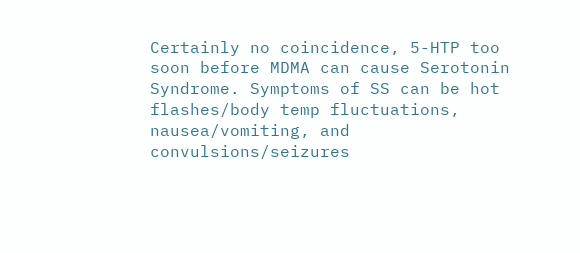Certainly no coincidence, 5-HTP too soon before MDMA can cause Serotonin Syndrome. Symptoms of SS can be hot flashes/body temp fluctuations, nausea/vomiting, and convulsions/seizures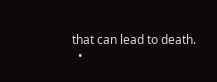that can lead to death.
  •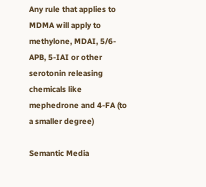Any rule that applies to MDMA will apply to methylone, MDAI, 5/6-APB, 5-IAI or other serotonin releasing chemicals like mephedrone and 4-FA (to a smaller degree)

Semantic Media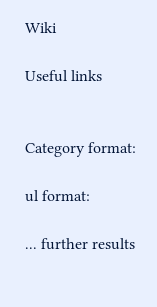Wiki

Useful links


Category format:

ul format:

... further results